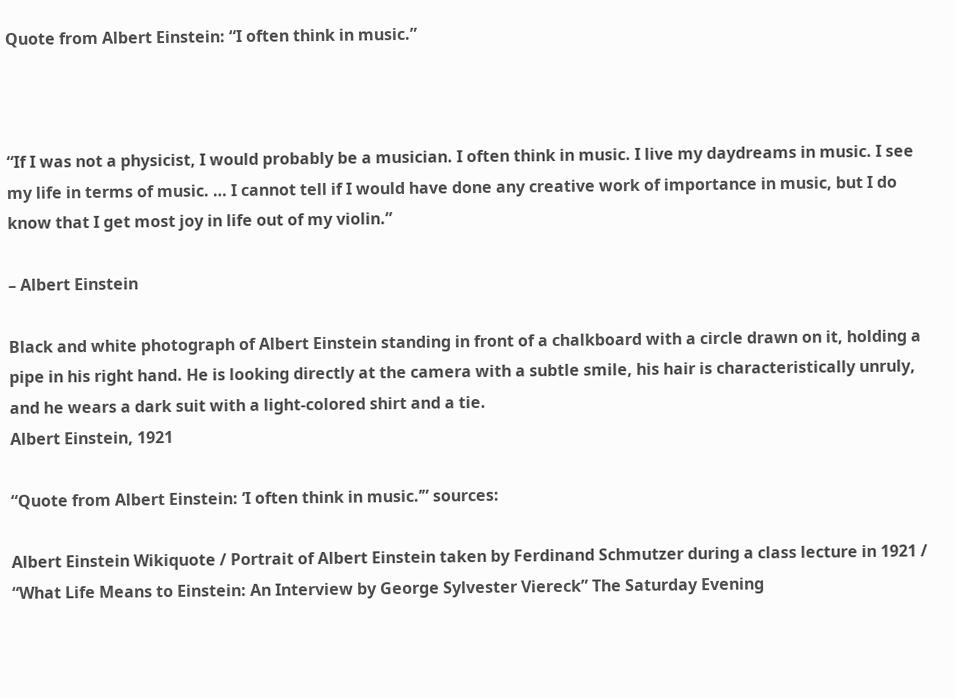Quote from Albert Einstein: “I often think in music.”



“If I was not a physicist, I would probably be a musician. I often think in music. I live my daydreams in music. I see my life in terms of music. … I cannot tell if I would have done any creative work of importance in music, but I do know that I get most joy in life out of my violin.”

– Albert Einstein

Black and white photograph of Albert Einstein standing in front of a chalkboard with a circle drawn on it, holding a pipe in his right hand. He is looking directly at the camera with a subtle smile, his hair is characteristically unruly, and he wears a dark suit with a light-colored shirt and a tie.
Albert Einstein, 1921

“Quote from Albert Einstein: ‘I often think in music.’” sources:

Albert Einstein Wikiquote / Portrait of Albert Einstein taken by Ferdinand Schmutzer during a class lecture in 1921 / “What Life Means to Einstein: An Interview by George Sylvester Viereck” The Saturday Evening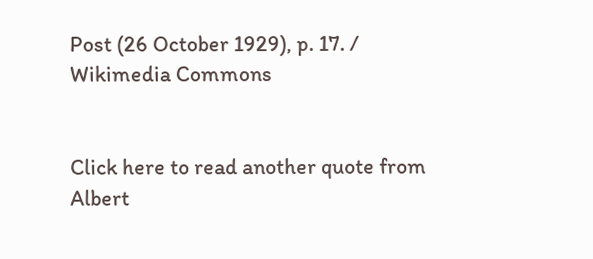Post (26 October 1929), p. 17. / Wikimedia Commons


Click here to read another quote from Albert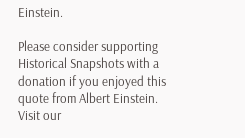Einstein.

Please consider supporting Historical Snapshots with a donation if you enjoyed this quote from Albert Einstein. Visit our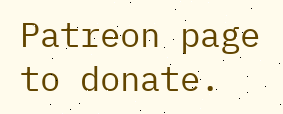Patreon page to donate.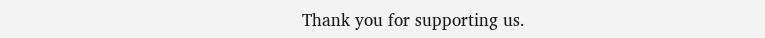Thank you for supporting us.